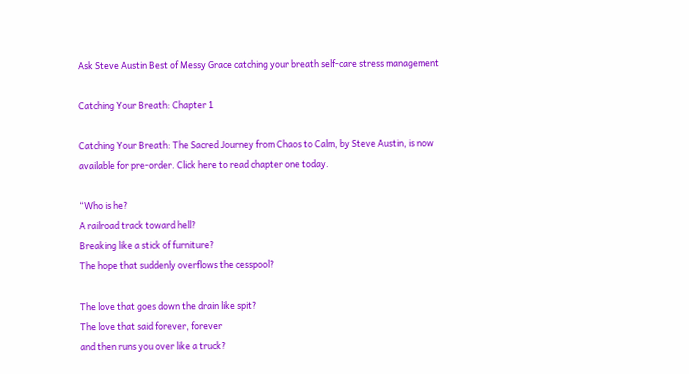Ask Steve Austin Best of Messy Grace catching your breath self-care stress management

Catching Your Breath: Chapter 1

Catching Your Breath: The Sacred Journey from Chaos to Calm, by Steve Austin, is now available for pre-order. Click here to read chapter one today.

“Who is he?
A railroad track toward hell?
Breaking like a stick of furniture?
The hope that suddenly overflows the cesspool?

The love that goes down the drain like spit?
The love that said forever, forever
and then runs you over like a truck?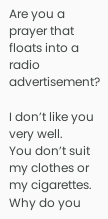Are you a prayer that floats into a radio advertisement?

I don’t like you very well.
You don’t suit my clothes or my cigarettes.
Why do you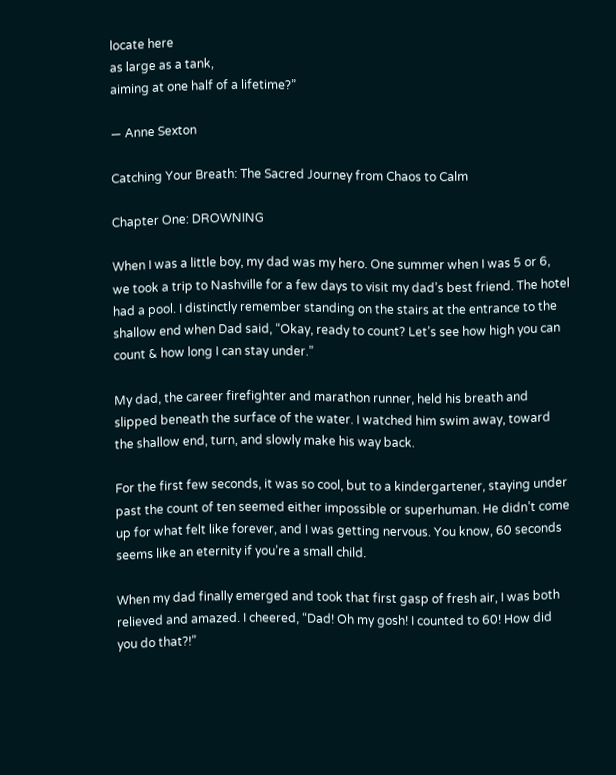locate here
as large as a tank,
aiming at one half of a lifetime?”

— Anne Sexton

Catching Your Breath: The Sacred Journey from Chaos to Calm

Chapter One: DROWNING

When I was a little boy, my dad was my hero. One summer when I was 5 or 6, we took a trip to Nashville for a few days to visit my dad’s best friend. The hotel had a pool. I distinctly remember standing on the stairs at the entrance to the shallow end when Dad said, “Okay, ready to count? Let’s see how high you can count & how long I can stay under.”

My dad, the career firefighter and marathon runner, held his breath and slipped beneath the surface of the water. I watched him swim away, toward the shallow end, turn, and slowly make his way back.

For the first few seconds, it was so cool, but to a kindergartener, staying under past the count of ten seemed either impossible or superhuman. He didn’t come up for what felt like forever, and I was getting nervous. You know, 60 seconds seems like an eternity if you’re a small child.

When my dad finally emerged and took that first gasp of fresh air, I was both relieved and amazed. I cheered, “Dad! Oh my gosh! I counted to 60! How did you do that?!”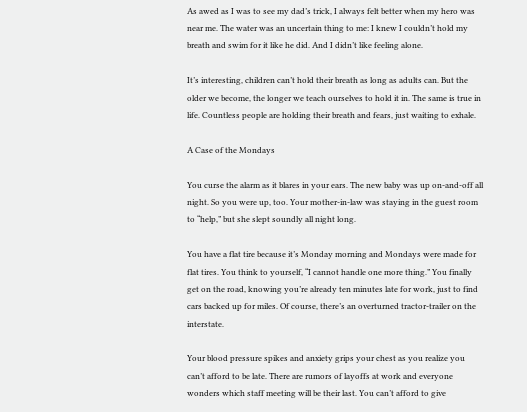As awed as I was to see my dad’s trick, I always felt better when my hero was near me. The water was an uncertain thing to me: I knew I couldn’t hold my breath and swim for it like he did. And I didn’t like feeling alone.

It’s interesting, children can’t hold their breath as long as adults can. But the older we become, the longer we teach ourselves to hold it in. The same is true in life. Countless people are holding their breath and fears, just waiting to exhale.

A Case of the Mondays

You curse the alarm as it blares in your ears. The new baby was up on-and-off all night. So you were up, too. Your mother-in-law was staying in the guest room to “help,” but she slept soundly all night long.

You have a flat tire because it’s Monday morning and Mondays were made for flat tires. You think to yourself, “I cannot handle one more thing.” You finally get on the road, knowing you’re already ten minutes late for work, just to find cars backed up for miles. Of course, there’s an overturned tractor-trailer on the interstate.

Your blood pressure spikes and anxiety grips your chest as you realize you can’t afford to be late. There are rumors of layoffs at work and everyone wonders which staff meeting will be their last. You can’t afford to give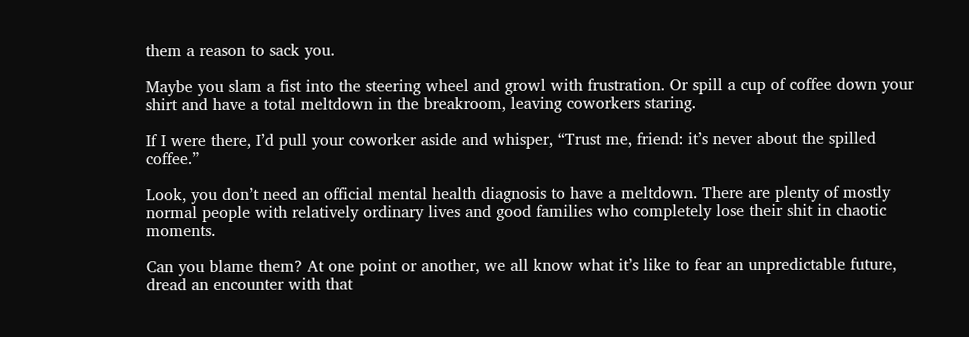them a reason to sack you.

Maybe you slam a fist into the steering wheel and growl with frustration. Or spill a cup of coffee down your shirt and have a total meltdown in the breakroom, leaving coworkers staring.

If I were there, I’d pull your coworker aside and whisper, “Trust me, friend: it’s never about the spilled coffee.”

Look, you don’t need an official mental health diagnosis to have a meltdown. There are plenty of mostly normal people with relatively ordinary lives and good families who completely lose their shit in chaotic moments.

Can you blame them? At one point or another, we all know what it’s like to fear an unpredictable future, dread an encounter with that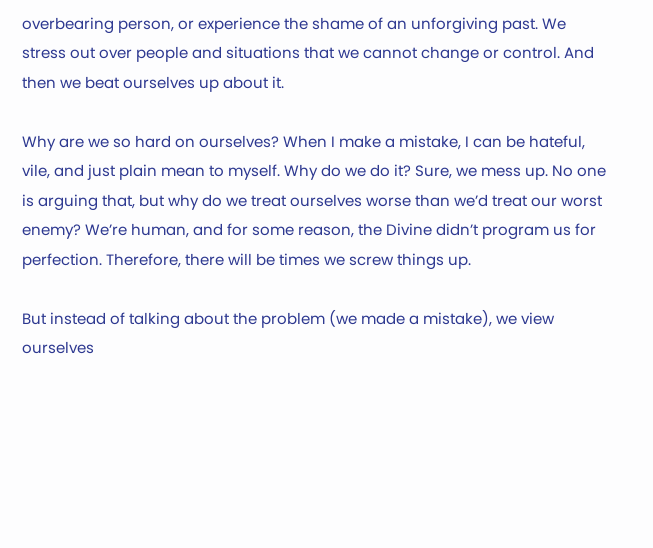overbearing person, or experience the shame of an unforgiving past. We stress out over people and situations that we cannot change or control. And then we beat ourselves up about it.

Why are we so hard on ourselves? When I make a mistake, I can be hateful, vile, and just plain mean to myself. Why do we do it? Sure, we mess up. No one is arguing that, but why do we treat ourselves worse than we’d treat our worst enemy? We’re human, and for some reason, the Divine didn’t program us for perfection. Therefore, there will be times we screw things up.

But instead of talking about the problem (we made a mistake), we view ourselves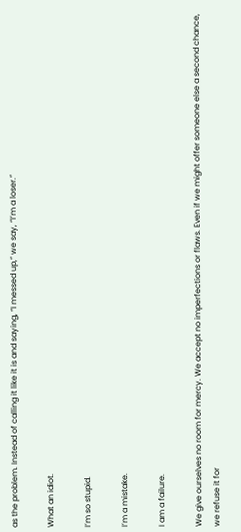as the problem. Instead of calling it like it is and saying, “I messed up,” we say, “I’m a loser.”

What an idiot.

I’m so stupid.

I’m a mistake.

I am a failure.

We give ourselves no room for mercy. We accept no imperfections or flaws. Even if we might offer someone else a second chance, we refuse it for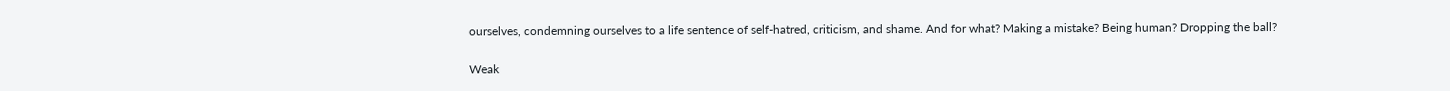ourselves, condemning ourselves to a life sentence of self-hatred, criticism, and shame. And for what? Making a mistake? Being human? Dropping the ball?

Weak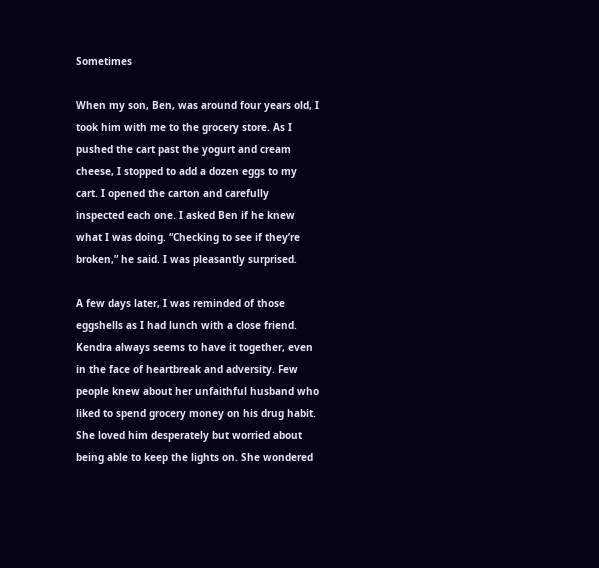Sometimes

When my son, Ben, was around four years old, I took him with me to the grocery store. As I pushed the cart past the yogurt and cream cheese, I stopped to add a dozen eggs to my cart. I opened the carton and carefully inspected each one. I asked Ben if he knew what I was doing. “Checking to see if they’re broken,” he said. I was pleasantly surprised.

A few days later, I was reminded of those eggshells as I had lunch with a close friend. Kendra always seems to have it together, even in the face of heartbreak and adversity. Few people knew about her unfaithful husband who liked to spend grocery money on his drug habit. She loved him desperately but worried about being able to keep the lights on. She wondered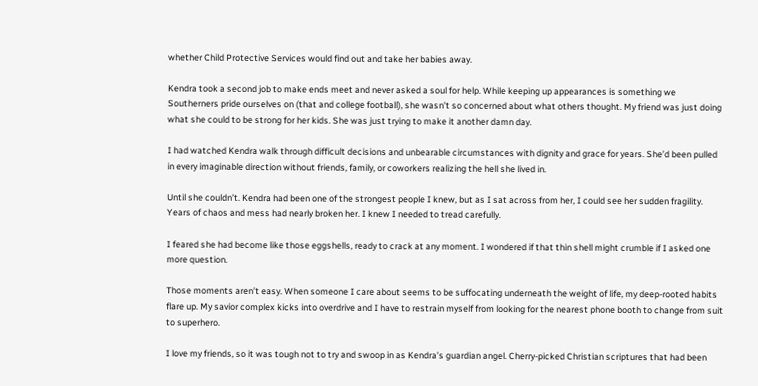whether Child Protective Services would find out and take her babies away.

Kendra took a second job to make ends meet and never asked a soul for help. While keeping up appearances is something we Southerners pride ourselves on (that and college football), she wasn’t so concerned about what others thought. My friend was just doing what she could to be strong for her kids. She was just trying to make it another damn day.

I had watched Kendra walk through difficult decisions and unbearable circumstances with dignity and grace for years. She’d been pulled in every imaginable direction without friends, family, or coworkers realizing the hell she lived in.

Until she couldn’t. Kendra had been one of the strongest people I knew, but as I sat across from her, I could see her sudden fragility. Years of chaos and mess had nearly broken her. I knew I needed to tread carefully.

I feared she had become like those eggshells, ready to crack at any moment. I wondered if that thin shell might crumble if I asked one more question.

Those moments aren’t easy. When someone I care about seems to be suffocating underneath the weight of life, my deep-rooted habits flare up. My savior complex kicks into overdrive and I have to restrain myself from looking for the nearest phone booth to change from suit to superhero.

I love my friends, so it was tough not to try and swoop in as Kendra’s guardian angel. Cherry-picked Christian scriptures that had been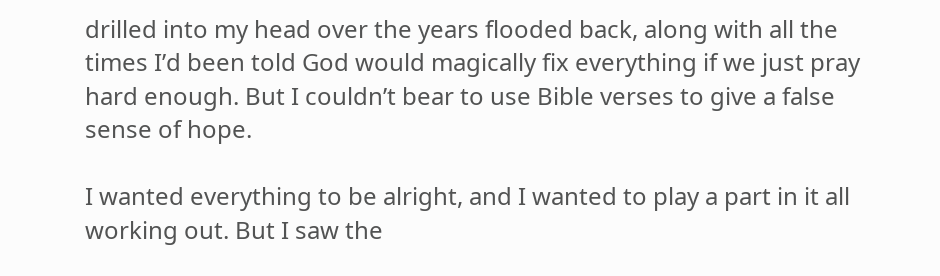drilled into my head over the years flooded back, along with all the times I’d been told God would magically fix everything if we just pray hard enough. But I couldn’t bear to use Bible verses to give a false sense of hope.

I wanted everything to be alright, and I wanted to play a part in it all working out. But I saw the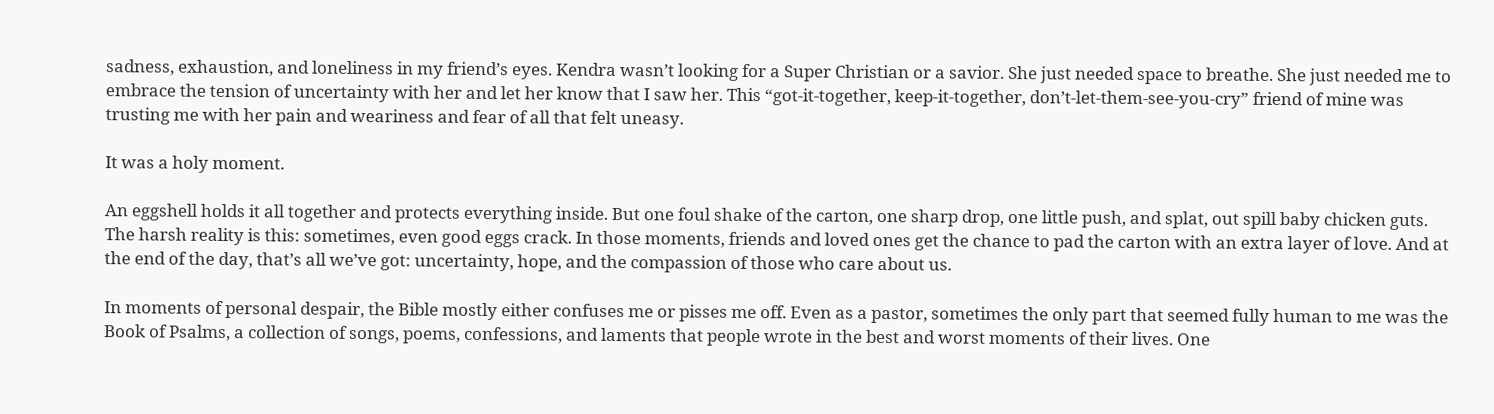sadness, exhaustion, and loneliness in my friend’s eyes. Kendra wasn’t looking for a Super Christian or a savior. She just needed space to breathe. She just needed me to embrace the tension of uncertainty with her and let her know that I saw her. This “got-it-together, keep-it-together, don’t-let-them-see-you-cry” friend of mine was trusting me with her pain and weariness and fear of all that felt uneasy.

It was a holy moment.

An eggshell holds it all together and protects everything inside. But one foul shake of the carton, one sharp drop, one little push, and splat, out spill baby chicken guts. The harsh reality is this: sometimes, even good eggs crack. In those moments, friends and loved ones get the chance to pad the carton with an extra layer of love. And at the end of the day, that’s all we’ve got: uncertainty, hope, and the compassion of those who care about us.

In moments of personal despair, the Bible mostly either confuses me or pisses me off. Even as a pastor, sometimes the only part that seemed fully human to me was the Book of Psalms, a collection of songs, poems, confessions, and laments that people wrote in the best and worst moments of their lives. One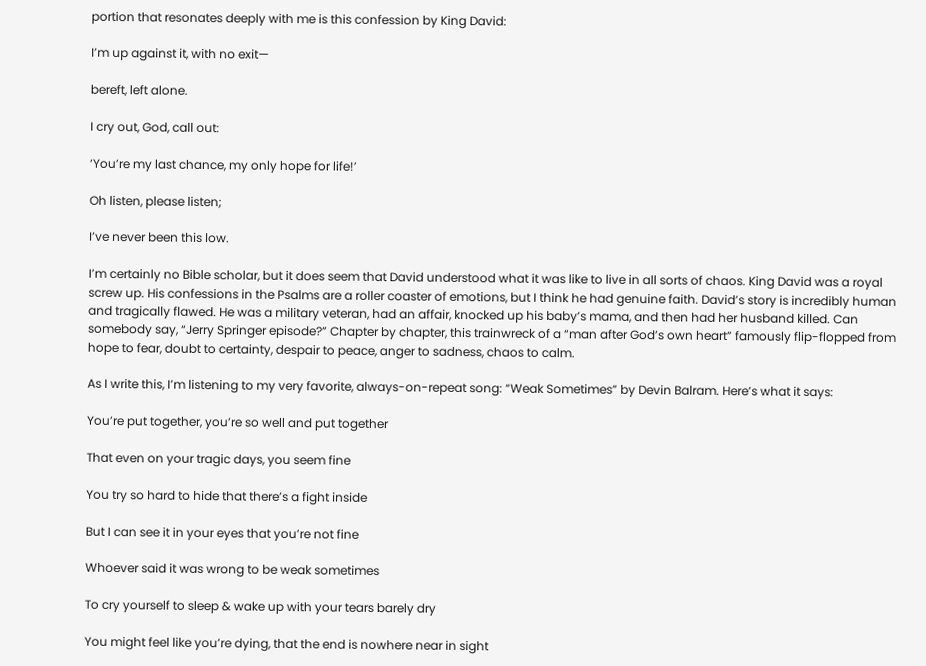portion that resonates deeply with me is this confession by King David:

I’m up against it, with no exit—

bereft, left alone.

I cry out, God, call out:

‘You’re my last chance, my only hope for life!’

Oh listen, please listen;

I’ve never been this low.

I’m certainly no Bible scholar, but it does seem that David understood what it was like to live in all sorts of chaos. King David was a royal screw up. His confessions in the Psalms are a roller coaster of emotions, but I think he had genuine faith. David’s story is incredibly human and tragically flawed. He was a military veteran, had an affair, knocked up his baby’s mama, and then had her husband killed. Can somebody say, “Jerry Springer episode?” Chapter by chapter, this trainwreck of a “man after God’s own heart” famously flip-flopped from hope to fear, doubt to certainty, despair to peace, anger to sadness, chaos to calm.

As I write this, I’m listening to my very favorite, always-on-repeat song: “Weak Sometimes” by Devin Balram. Here’s what it says:

You’re put together, you’re so well and put together

That even on your tragic days, you seem fine

You try so hard to hide that there’s a fight inside

But I can see it in your eyes that you’re not fine

Whoever said it was wrong to be weak sometimes

To cry yourself to sleep & wake up with your tears barely dry

You might feel like you’re dying, that the end is nowhere near in sight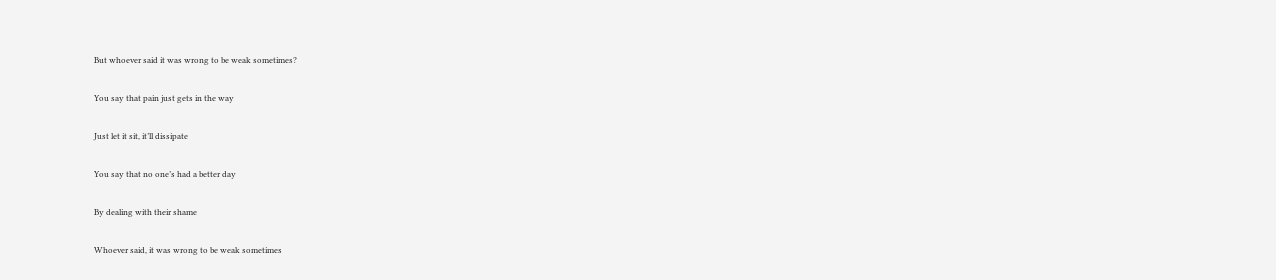But whoever said it was wrong to be weak sometimes?

You say that pain just gets in the way

Just let it sit, it’ll dissipate

You say that no one’s had a better day

By dealing with their shame

Whoever said, it was wrong to be weak sometimes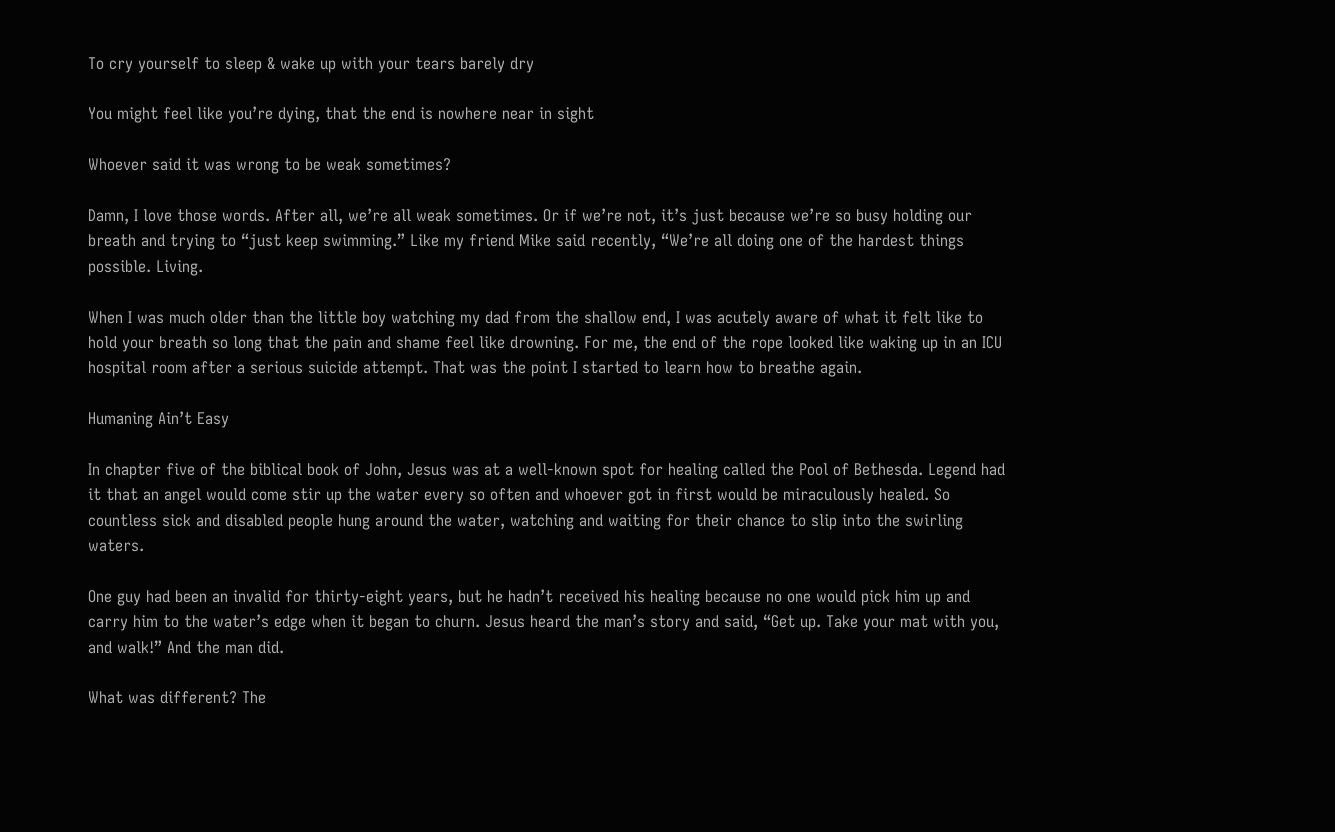To cry yourself to sleep & wake up with your tears barely dry

You might feel like you’re dying, that the end is nowhere near in sight

Whoever said it was wrong to be weak sometimes?

Damn, I love those words. After all, we’re all weak sometimes. Or if we’re not, it’s just because we’re so busy holding our breath and trying to “just keep swimming.” Like my friend Mike said recently, “We’re all doing one of the hardest things possible. Living.

When I was much older than the little boy watching my dad from the shallow end, I was acutely aware of what it felt like to hold your breath so long that the pain and shame feel like drowning. For me, the end of the rope looked like waking up in an ICU hospital room after a serious suicide attempt. That was the point I started to learn how to breathe again.

Humaning Ain’t Easy

In chapter five of the biblical book of John, Jesus was at a well-known spot for healing called the Pool of Bethesda. Legend had it that an angel would come stir up the water every so often and whoever got in first would be miraculously healed. So countless sick and disabled people hung around the water, watching and waiting for their chance to slip into the swirling waters.

One guy had been an invalid for thirty-eight years, but he hadn’t received his healing because no one would pick him up and carry him to the water’s edge when it began to churn. Jesus heard the man’s story and said, “Get up. Take your mat with you, and walk!” And the man did.

What was different? The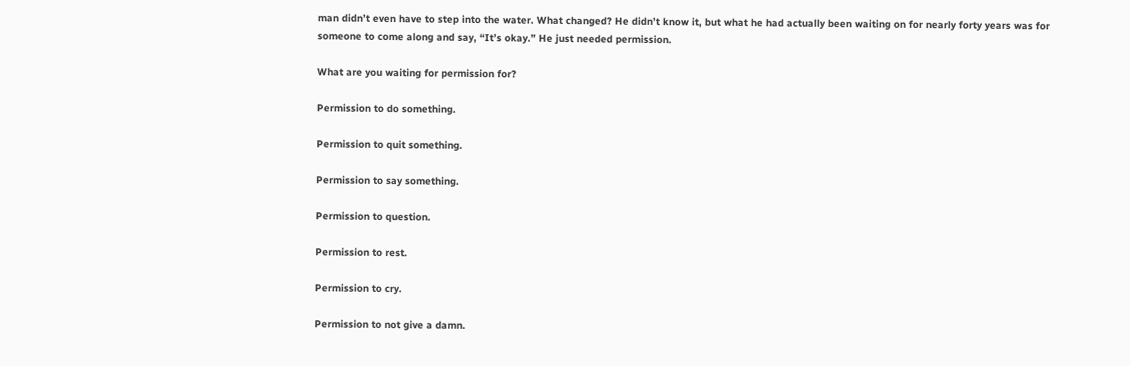man didn’t even have to step into the water. What changed? He didn’t know it, but what he had actually been waiting on for nearly forty years was for someone to come along and say, “It’s okay.” He just needed permission.

What are you waiting for permission for?

Permission to do something.

Permission to quit something.

Permission to say something.

Permission to question.

Permission to rest.

Permission to cry.

Permission to not give a damn.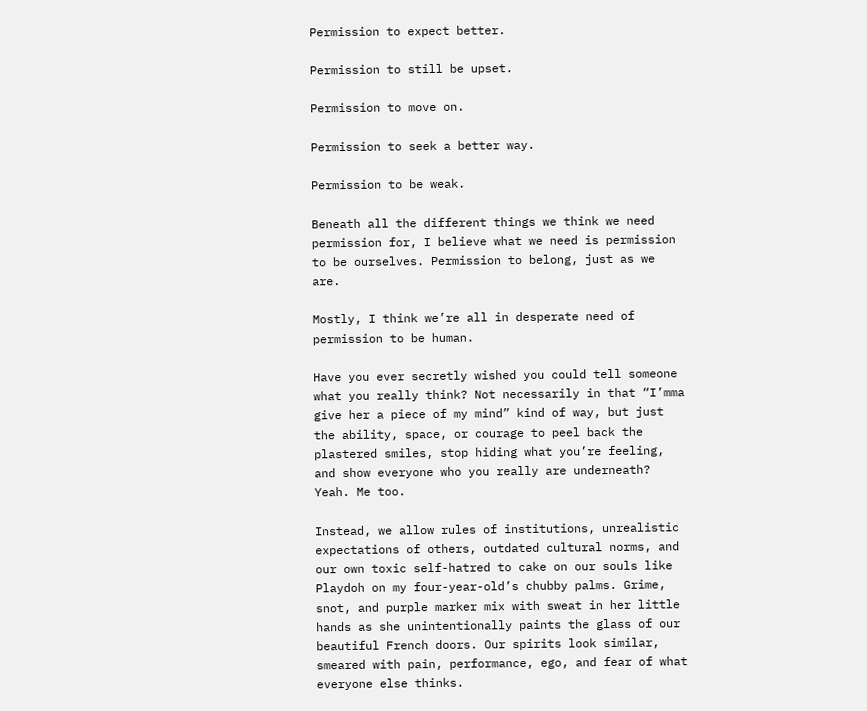Permission to expect better.

Permission to still be upset.

Permission to move on.

Permission to seek a better way.

Permission to be weak.

Beneath all the different things we think we need permission for, I believe what we need is permission to be ourselves. Permission to belong, just as we are.

Mostly, I think we’re all in desperate need of permission to be human.

Have you ever secretly wished you could tell someone what you really think? Not necessarily in that “I’mma give her a piece of my mind” kind of way, but just the ability, space, or courage to peel back the plastered smiles, stop hiding what you’re feeling, and show everyone who you really are underneath? Yeah. Me too.

Instead, we allow rules of institutions, unrealistic expectations of others, outdated cultural norms, and our own toxic self-hatred to cake on our souls like Playdoh on my four-year-old’s chubby palms. Grime, snot, and purple marker mix with sweat in her little hands as she unintentionally paints the glass of our beautiful French doors. Our spirits look similar, smeared with pain, performance, ego, and fear of what everyone else thinks.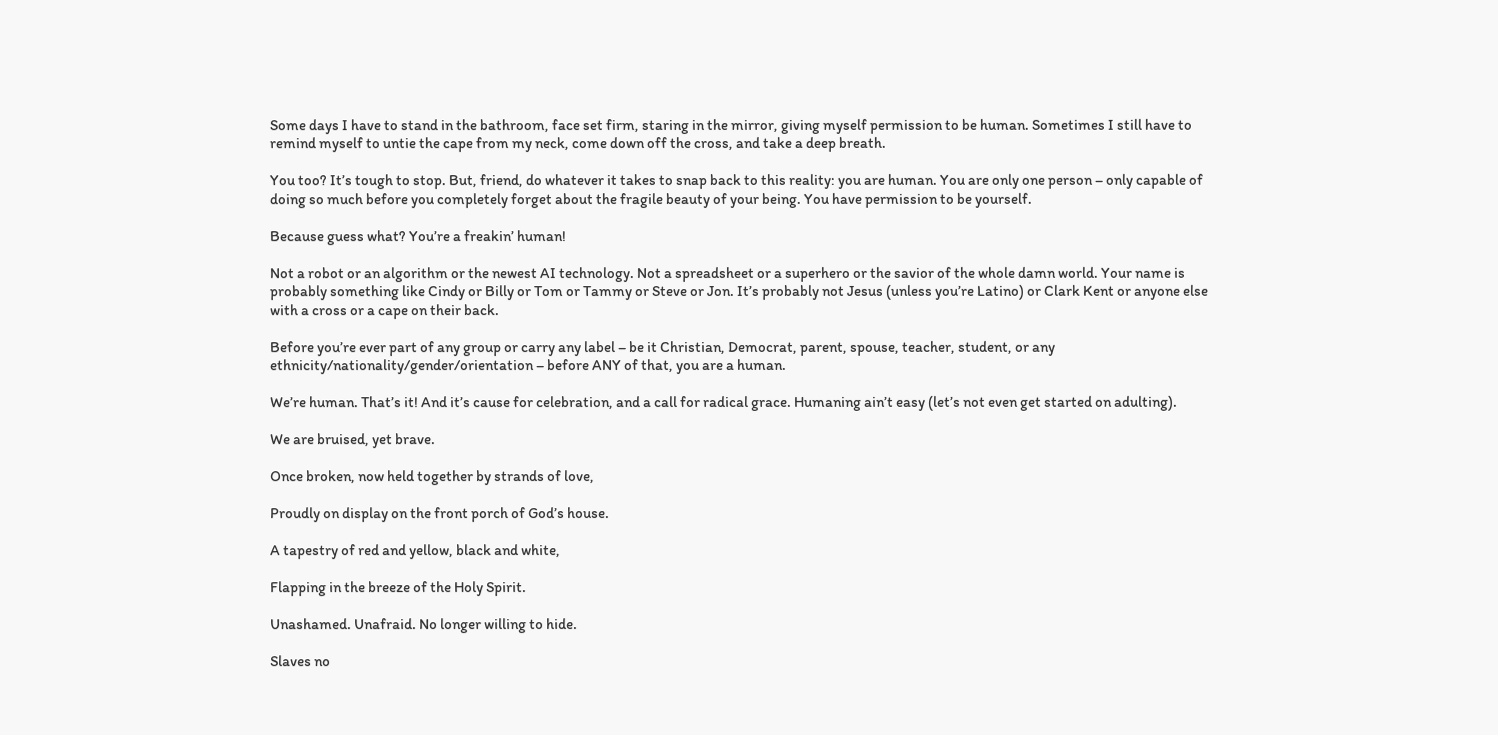Some days I have to stand in the bathroom, face set firm, staring in the mirror, giving myself permission to be human. Sometimes I still have to remind myself to untie the cape from my neck, come down off the cross, and take a deep breath.

You too? It’s tough to stop. But, friend, do whatever it takes to snap back to this reality: you are human. You are only one person – only capable of doing so much before you completely forget about the fragile beauty of your being. You have permission to be yourself.

Because guess what? You’re a freakin’ human!

Not a robot or an algorithm or the newest AI technology. Not a spreadsheet or a superhero or the savior of the whole damn world. Your name is probably something like Cindy or Billy or Tom or Tammy or Steve or Jon. It’s probably not Jesus (unless you’re Latino) or Clark Kent or anyone else with a cross or a cape on their back.

Before you’re ever part of any group or carry any label – be it Christian, Democrat, parent, spouse, teacher, student, or any ethnicity/nationality/gender/orientation – before ANY of that, you are a human.

We’re human. That’s it! And it’s cause for celebration, and a call for radical grace. Humaning ain’t easy (let’s not even get started on adulting).

We are bruised, yet brave.

Once broken, now held together by strands of love,

Proudly on display on the front porch of God’s house.

A tapestry of red and yellow, black and white,

Flapping in the breeze of the Holy Spirit.

Unashamed. Unafraid. No longer willing to hide.

Slaves no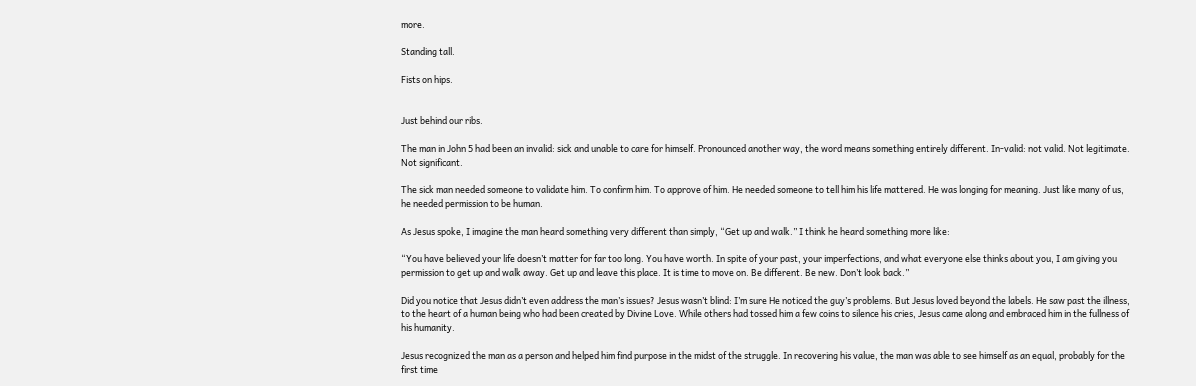more.

Standing tall.

Fists on hips.


Just behind our ribs.

The man in John 5 had been an invalid: sick and unable to care for himself. Pronounced another way, the word means something entirely different. In-valid: not valid. Not legitimate. Not significant.

The sick man needed someone to validate him. To confirm him. To approve of him. He needed someone to tell him his life mattered. He was longing for meaning. Just like many of us, he needed permission to be human.

As Jesus spoke, I imagine the man heard something very different than simply, “Get up and walk.” I think he heard something more like:

“You have believed your life doesn’t matter for far too long. You have worth. In spite of your past, your imperfections, and what everyone else thinks about you, I am giving you permission to get up and walk away. Get up and leave this place. It is time to move on. Be different. Be new. Don’t look back.”

Did you notice that Jesus didn’t even address the man’s issues? Jesus wasn’t blind: I’m sure He noticed the guy’s problems. But Jesus loved beyond the labels. He saw past the illness, to the heart of a human being who had been created by Divine Love. While others had tossed him a few coins to silence his cries, Jesus came along and embraced him in the fullness of his humanity.

Jesus recognized the man as a person and helped him find purpose in the midst of the struggle. In recovering his value, the man was able to see himself as an equal, probably for the first time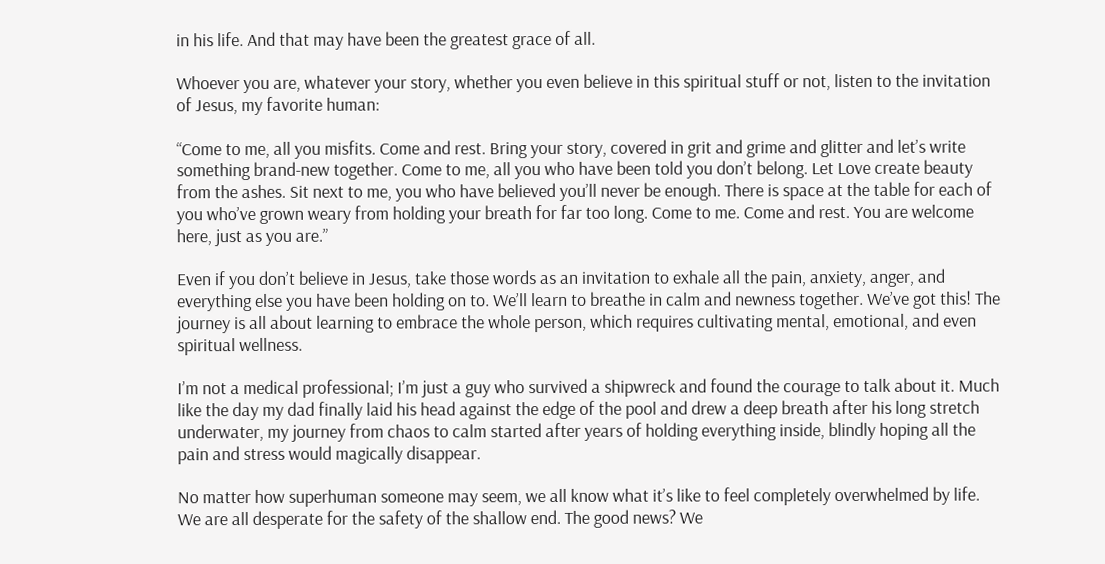in his life. And that may have been the greatest grace of all.

Whoever you are, whatever your story, whether you even believe in this spiritual stuff or not, listen to the invitation of Jesus, my favorite human:

“Come to me, all you misfits. Come and rest. Bring your story, covered in grit and grime and glitter and let’s write something brand-new together. Come to me, all you who have been told you don’t belong. Let Love create beauty from the ashes. Sit next to me, you who have believed you’ll never be enough. There is space at the table for each of you who’ve grown weary from holding your breath for far too long. Come to me. Come and rest. You are welcome here, just as you are.”

Even if you don’t believe in Jesus, take those words as an invitation to exhale all the pain, anxiety, anger, and everything else you have been holding on to. We’ll learn to breathe in calm and newness together. We’ve got this! The journey is all about learning to embrace the whole person, which requires cultivating mental, emotional, and even spiritual wellness.

I’m not a medical professional; I’m just a guy who survived a shipwreck and found the courage to talk about it. Much like the day my dad finally laid his head against the edge of the pool and drew a deep breath after his long stretch underwater, my journey from chaos to calm started after years of holding everything inside, blindly hoping all the pain and stress would magically disappear.

No matter how superhuman someone may seem, we all know what it’s like to feel completely overwhelmed by life. We are all desperate for the safety of the shallow end. The good news? We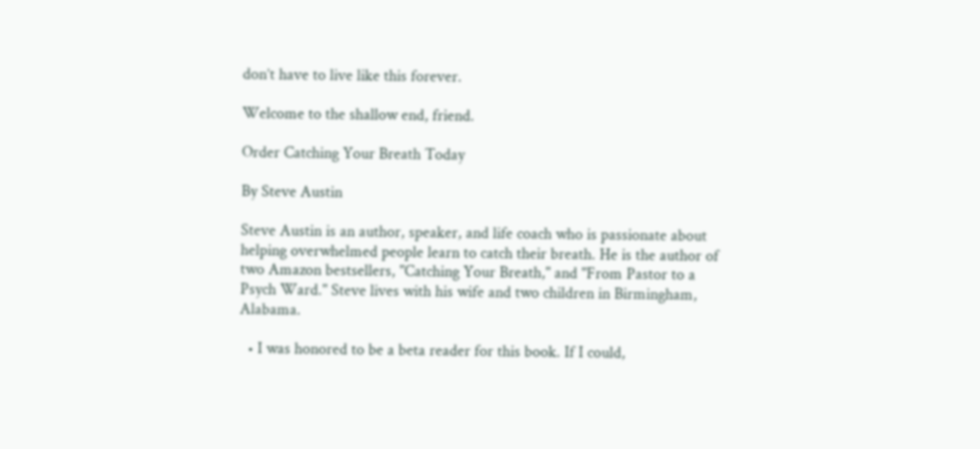don’t have to live like this forever.

Welcome to the shallow end, friend.

Order Catching Your Breath Today

By Steve Austin

Steve Austin is an author, speaker, and life coach who is passionate about helping overwhelmed people learn to catch their breath. He is the author of two Amazon bestsellers, "Catching Your Breath," and "From Pastor to a Psych Ward." Steve lives with his wife and two children in Birmingham, Alabama.

  • I was honored to be a beta reader for this book. If I could,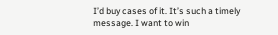I’d buy cases of it. It’s such a timely message. I want to win